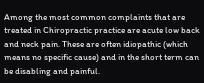Among the most common complaints that are treated in Chiropractic practice are acute low back and neck pain. These are often idiopathic (which means no specific cause) and in the short term can be disabling and painful.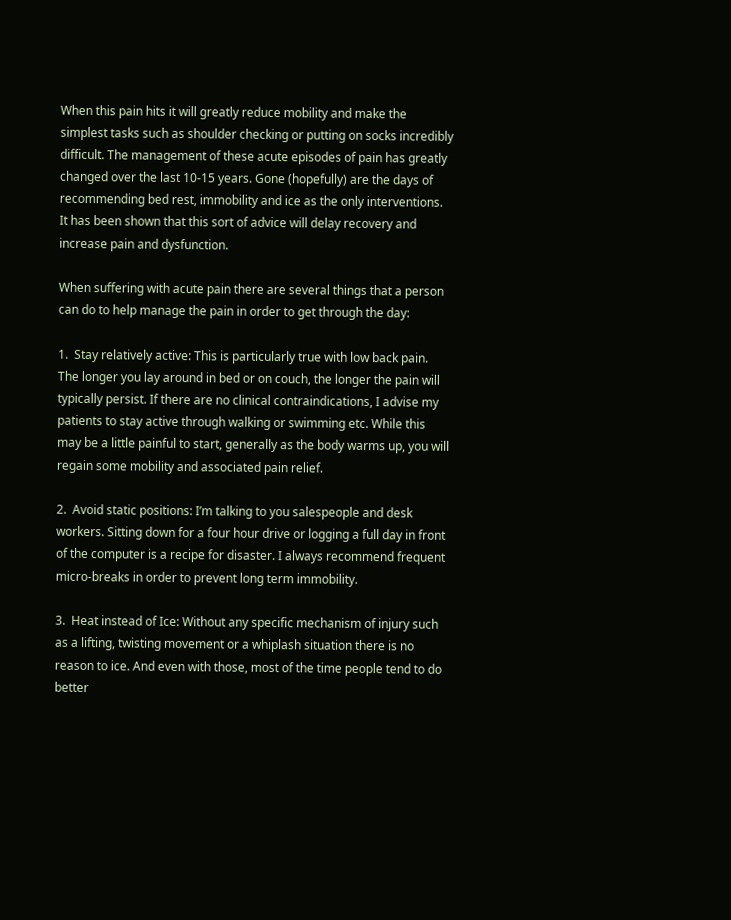When this pain hits it will greatly reduce mobility and make the simplest tasks such as shoulder checking or putting on socks incredibly difficult. The management of these acute episodes of pain has greatly changed over the last 10-15 years. Gone (hopefully) are the days of recommending bed rest, immobility and ice as the only interventions. It has been shown that this sort of advice will delay recovery and increase pain and dysfunction.

When suffering with acute pain there are several things that a person can do to help manage the pain in order to get through the day:

1.  Stay relatively active: This is particularly true with low back pain. The longer you lay around in bed or on couch, the longer the pain will typically persist. If there are no clinical contraindications, I advise my patients to stay active through walking or swimming etc. While this may be a little painful to start, generally as the body warms up, you will regain some mobility and associated pain relief.

2.  Avoid static positions: I’m talking to you salespeople and desk workers. Sitting down for a four hour drive or logging a full day in front of the computer is a recipe for disaster. I always recommend frequent micro-breaks in order to prevent long term immobility.

3.  Heat instead of Ice: Without any specific mechanism of injury such as a lifting, twisting movement or a whiplash situation there is no reason to ice. And even with those, most of the time people tend to do better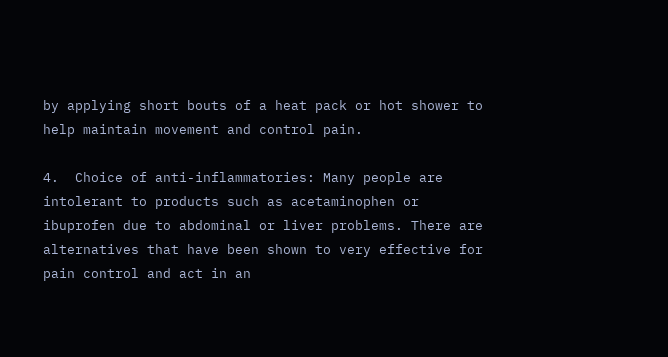by applying short bouts of a heat pack or hot shower to help maintain movement and control pain.

4.  Choice of anti-inflammatories: Many people are intolerant to products such as acetaminophen or ibuprofen due to abdominal or liver problems. There are alternatives that have been shown to very effective for pain control and act in an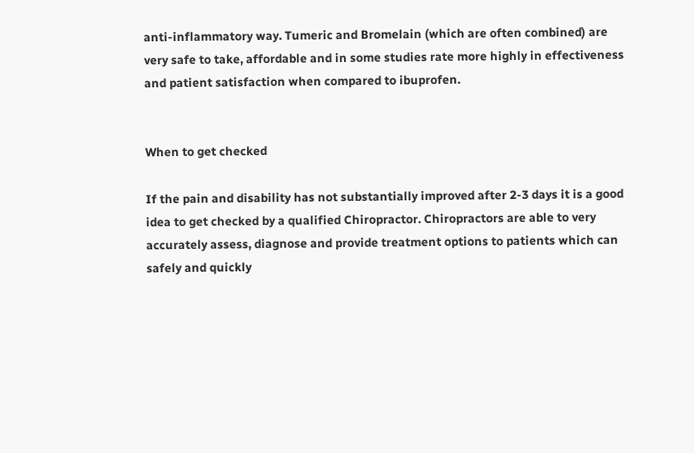anti-inflammatory way. Tumeric and Bromelain (which are often combined) are very safe to take, affordable and in some studies rate more highly in effectiveness and patient satisfaction when compared to ibuprofen.


When to get checked

If the pain and disability has not substantially improved after 2-3 days it is a good idea to get checked by a qualified Chiropractor. Chiropractors are able to very accurately assess, diagnose and provide treatment options to patients which can safely and quickly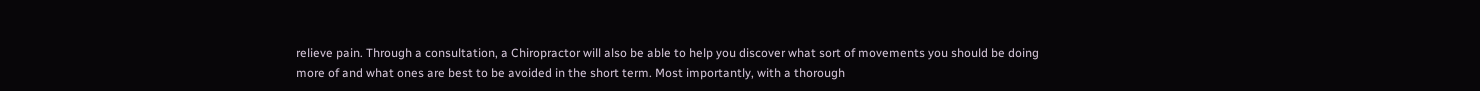relieve pain. Through a consultation, a Chiropractor will also be able to help you discover what sort of movements you should be doing more of and what ones are best to be avoided in the short term. Most importantly, with a thorough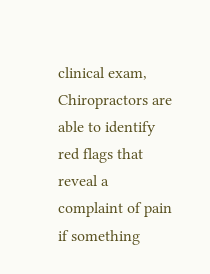clinical exam, Chiropractors are able to identify red flags that reveal a complaint of pain if something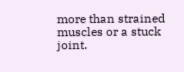more than strained muscles or a stuck joint.